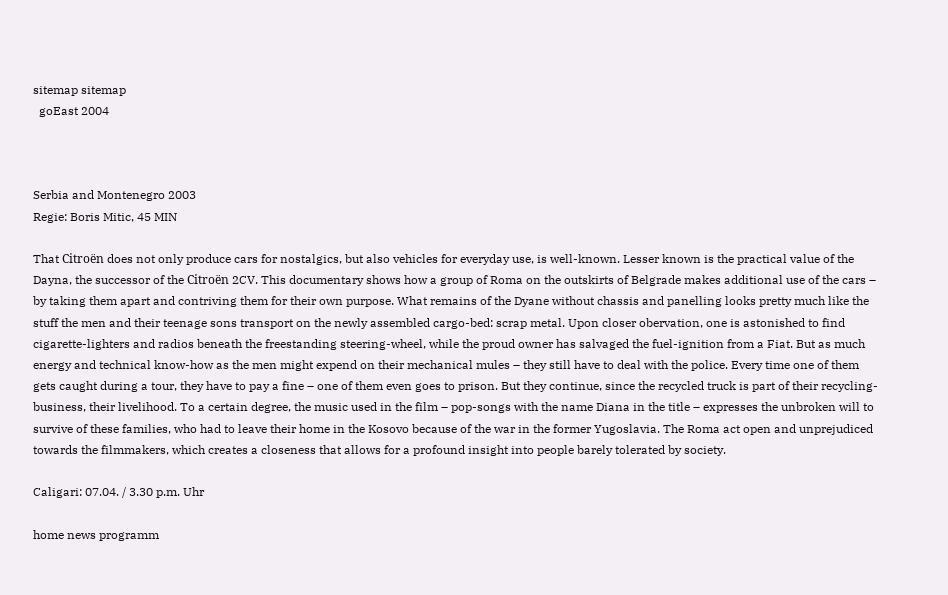sitemap sitemap
  goEast 2004



Serbia and Montenegro 2003
Regie: Boris Mitic, 45 MIN

That Citroën does not only produce cars for nostalgics, but also vehicles for everyday use, is well-known. Lesser known is the practical value of the Dayna, the successor of the Citroën 2CV. This documentary shows how a group of Roma on the outskirts of Belgrade makes additional use of the cars – by taking them apart and contriving them for their own purpose. What remains of the Dyane without chassis and panelling looks pretty much like the stuff the men and their teenage sons transport on the newly assembled cargo-bed: scrap metal. Upon closer obervation, one is astonished to find cigarette-lighters and radios beneath the freestanding steering-wheel, while the proud owner has salvaged the fuel-ignition from a Fiat. But as much energy and technical know-how as the men might expend on their mechanical mules – they still have to deal with the police. Every time one of them gets caught during a tour, they have to pay a fine – one of them even goes to prison. But they continue, since the recycled truck is part of their recycling-business, their livelihood. To a certain degree, the music used in the film – pop-songs with the name Diana in the title – expresses the unbroken will to survive of these families, who had to leave their home in the Kosovo because of the war in the former Yugoslavia. The Roma act open and unprejudiced towards the filmmakers, which creates a closeness that allows for a profound insight into people barely tolerated by society.

Caligari: 07.04. / 3.30 p.m. Uhr

home news programm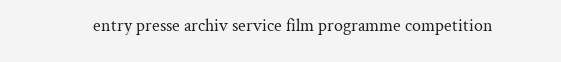entry presse archiv service film programme competition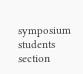symposium students section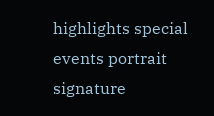highlights special events portrait signature